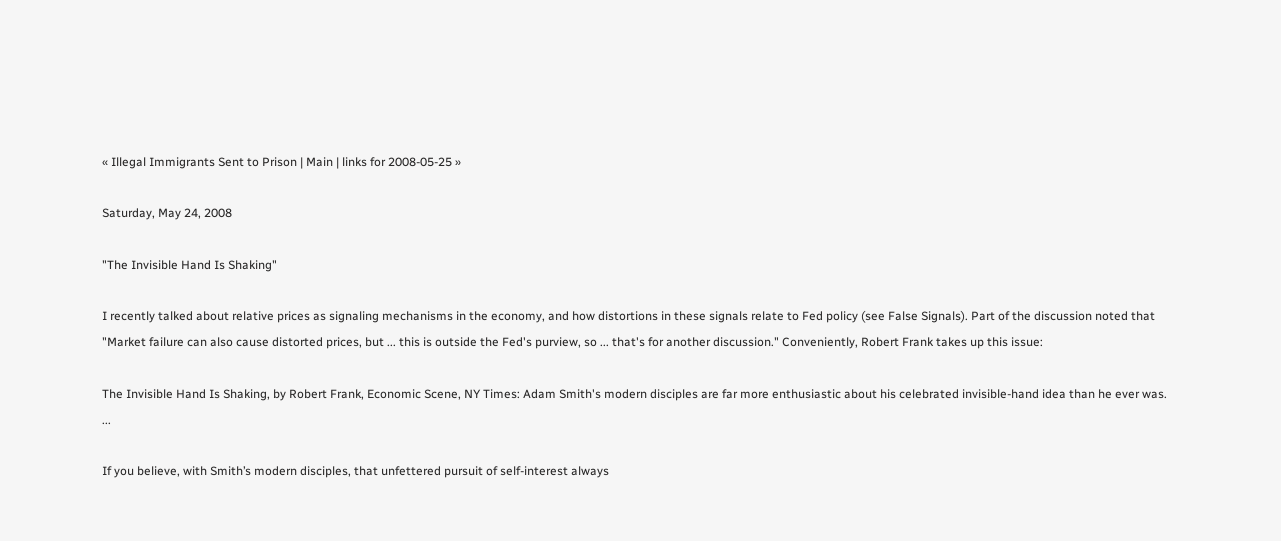« Illegal Immigrants Sent to Prison | Main | links for 2008-05-25 »

Saturday, May 24, 2008

"The Invisible Hand Is Shaking"

I recently talked about relative prices as signaling mechanisms in the economy, and how distortions in these signals relate to Fed policy (see False Signals). Part of the discussion noted that "Market failure can also cause distorted prices, but ... this is outside the Fed's purview, so ... that's for another discussion." Conveniently, Robert Frank takes up this issue:

The Invisible Hand Is Shaking, by Robert Frank, Economic Scene, NY Times: Adam Smith's modern disciples are far more enthusiastic about his celebrated invisible-hand idea than he ever was. ...

If you believe, with Smith’s modern disciples, that unfettered pursuit of self-interest always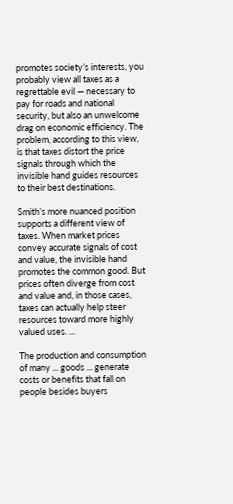promotes society’s interests, you probably view all taxes as a regrettable evil — necessary to pay for roads and national security, but also an unwelcome drag on economic efficiency. The problem, according to this view, is that taxes distort the price signals through which the invisible hand guides resources to their best destinations.

Smith’s more nuanced position supports a different view of taxes. When market prices convey accurate signals of cost and value, the invisible hand promotes the common good. But prices often diverge from cost and value and, in those cases, taxes can actually help steer resources toward more highly valued uses. ...

The production and consumption of many ... goods ... generate costs or benefits that fall on people besides buyers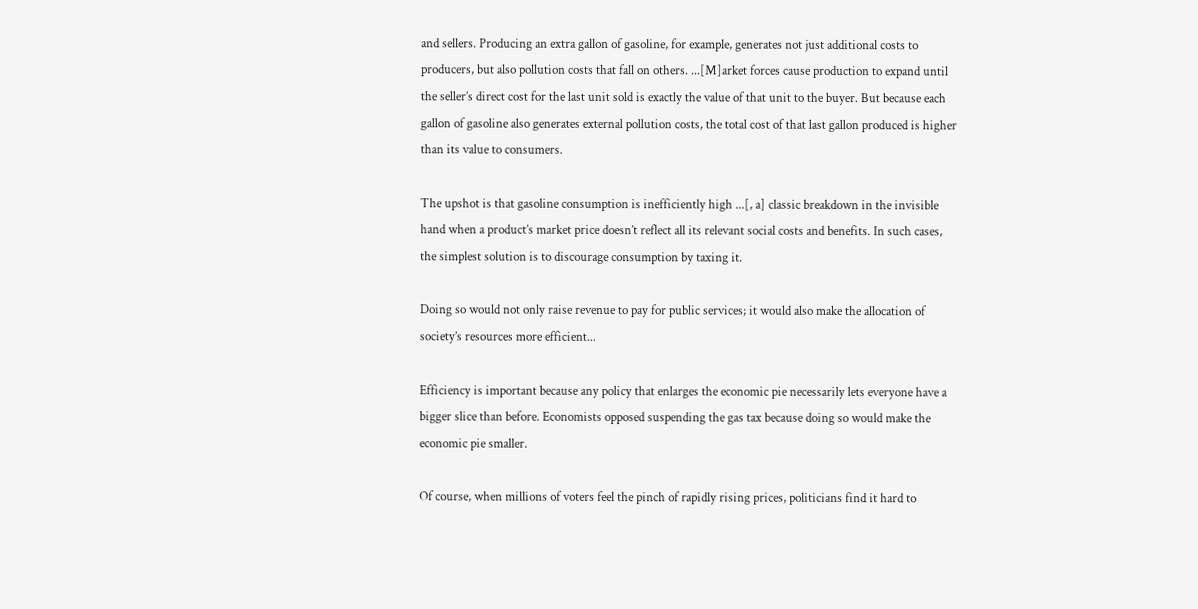and sellers. Producing an extra gallon of gasoline, for example, generates not just additional costs to producers, but also pollution costs that fall on others. ...[M]arket forces cause production to expand until the seller’s direct cost for the last unit sold is exactly the value of that unit to the buyer. But because each gallon of gasoline also generates external pollution costs, the total cost of that last gallon produced is higher than its value to consumers.

The upshot is that gasoline consumption is inefficiently high ...[, a] classic breakdown in the invisible hand when a product’s market price doesn’t reflect all its relevant social costs and benefits. In such cases, the simplest solution is to discourage consumption by taxing it.

Doing so would not only raise revenue to pay for public services; it would also make the allocation of society’s resources more efficient...

Efficiency is important because any policy that enlarges the economic pie necessarily lets everyone have a bigger slice than before. Economists opposed suspending the gas tax because doing so would make the economic pie smaller.

Of course, when millions of voters feel the pinch of rapidly rising prices, politicians find it hard to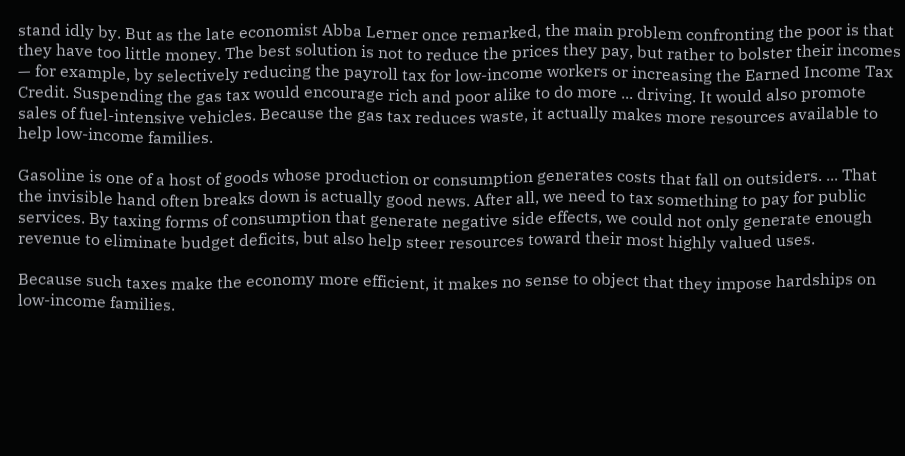stand idly by. But as the late economist Abba Lerner once remarked, the main problem confronting the poor is that they have too little money. The best solution is not to reduce the prices they pay, but rather to bolster their incomes — for example, by selectively reducing the payroll tax for low-income workers or increasing the Earned Income Tax Credit. Suspending the gas tax would encourage rich and poor alike to do more ... driving. It would also promote sales of fuel-intensive vehicles. Because the gas tax reduces waste, it actually makes more resources available to help low-income families.

Gasoline is one of a host of goods whose production or consumption generates costs that fall on outsiders. ... That the invisible hand often breaks down is actually good news. After all, we need to tax something to pay for public services. By taxing forms of consumption that generate negative side effects, we could not only generate enough revenue to eliminate budget deficits, but also help steer resources toward their most highly valued uses.

Because such taxes make the economy more efficient, it makes no sense to object that they impose hardships on low-income families.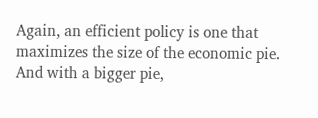Again, an efficient policy is one that maximizes the size of the economic pie. And with a bigger pie,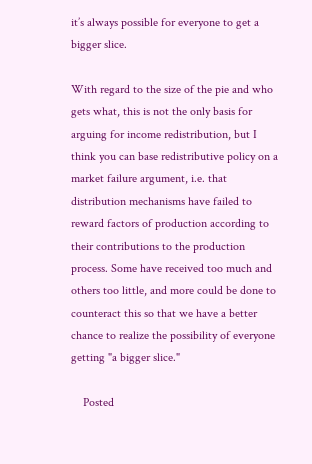it’s always possible for everyone to get a bigger slice.

With regard to the size of the pie and who gets what, this is not the only basis for arguing for income redistribution, but I think you can base redistributive policy on a market failure argument, i.e. that distribution mechanisms have failed to reward factors of production according to their contributions to the production process. Some have received too much and others too little, and more could be done to counteract this so that we have a better chance to realize the possibility of everyone getting "a bigger slice."

    Posted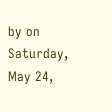by on Saturday, May 24,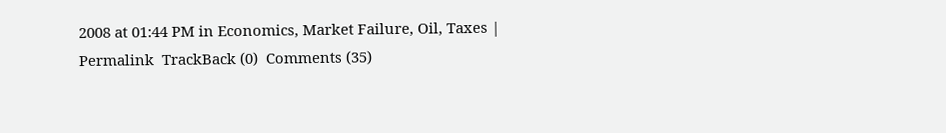2008 at 01:44 PM in Economics, Market Failure, Oil, Taxes | Permalink  TrackBack (0)  Comments (35)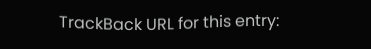TrackBack URL for this entry: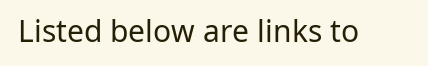Listed below are links to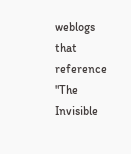weblogs that reference "The Invisible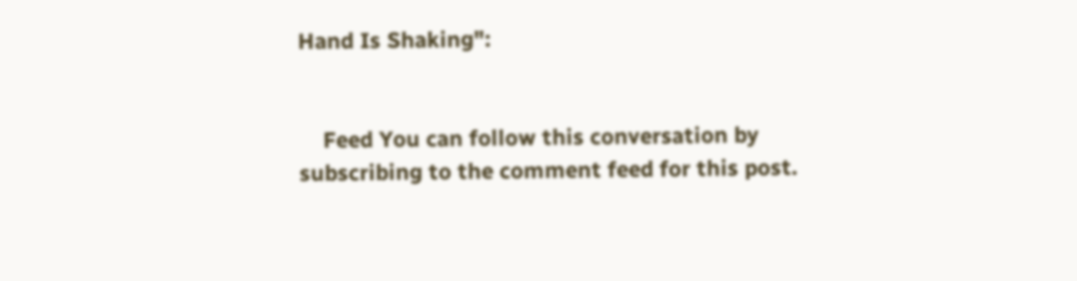Hand Is Shaking":


    Feed You can follow this conversation by subscribing to the comment feed for this post.